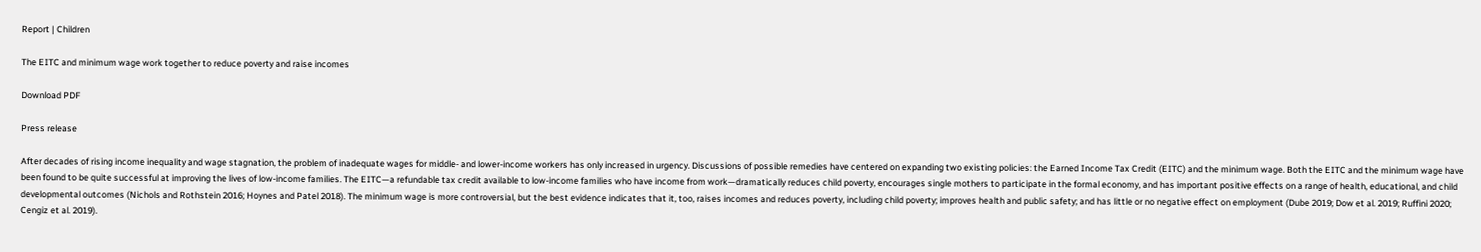Report | Children

The EITC and minimum wage work together to reduce poverty and raise incomes

Download PDF

Press release

After decades of rising income inequality and wage stagnation, the problem of inadequate wages for middle- and lower-income workers has only increased in urgency. Discussions of possible remedies have centered on expanding two existing policies: the Earned Income Tax Credit (EITC) and the minimum wage. Both the EITC and the minimum wage have been found to be quite successful at improving the lives of low-income families. The EITC—a refundable tax credit available to low-income families who have income from work—dramatically reduces child poverty, encourages single mothers to participate in the formal economy, and has important positive effects on a range of health, educational, and child developmental outcomes (Nichols and Rothstein 2016; Hoynes and Patel 2018). The minimum wage is more controversial, but the best evidence indicates that it, too, raises incomes and reduces poverty, including child poverty; improves health and public safety; and has little or no negative effect on employment (Dube 2019; Dow et al. 2019; Ruffini 2020; Cengiz et al. 2019).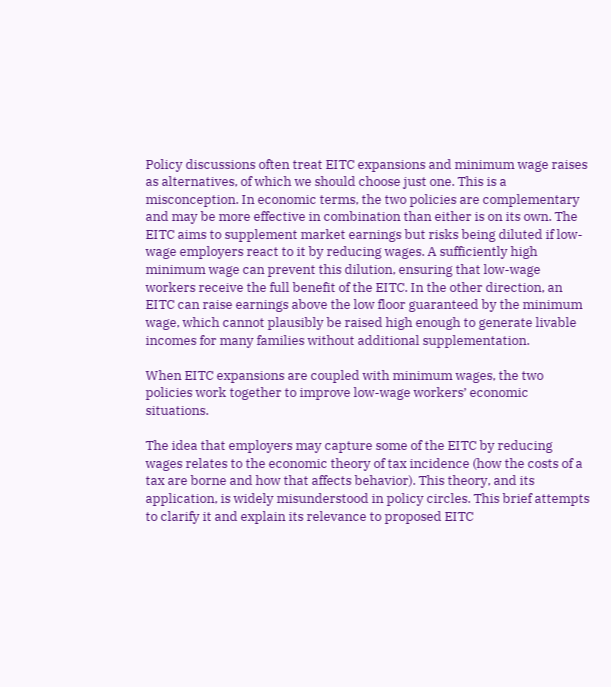Policy discussions often treat EITC expansions and minimum wage raises as alternatives, of which we should choose just one. This is a misconception. In economic terms, the two policies are complementary and may be more effective in combination than either is on its own. The EITC aims to supplement market earnings but risks being diluted if low-wage employers react to it by reducing wages. A sufficiently high minimum wage can prevent this dilution, ensuring that low-wage workers receive the full benefit of the EITC. In the other direction, an EITC can raise earnings above the low floor guaranteed by the minimum wage, which cannot plausibly be raised high enough to generate livable incomes for many families without additional supplementation.

When EITC expansions are coupled with minimum wages, the two policies work together to improve low-wage workers’ economic situations.

The idea that employers may capture some of the EITC by reducing wages relates to the economic theory of tax incidence (how the costs of a tax are borne and how that affects behavior). This theory, and its application, is widely misunderstood in policy circles. This brief attempts to clarify it and explain its relevance to proposed EITC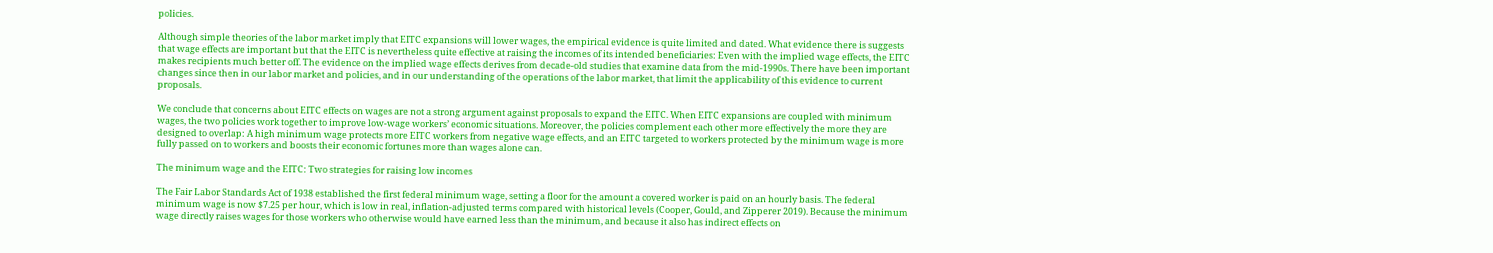policies.

Although simple theories of the labor market imply that EITC expansions will lower wages, the empirical evidence is quite limited and dated. What evidence there is suggests that wage effects are important but that the EITC is nevertheless quite effective at raising the incomes of its intended beneficiaries: Even with the implied wage effects, the EITC makes recipients much better off. The evidence on the implied wage effects derives from decade-old studies that examine data from the mid-1990s. There have been important changes since then in our labor market and policies, and in our understanding of the operations of the labor market, that limit the applicability of this evidence to current proposals.

We conclude that concerns about EITC effects on wages are not a strong argument against proposals to expand the EITC. When EITC expansions are coupled with minimum wages, the two policies work together to improve low-wage workers’ economic situations. Moreover, the policies complement each other more effectively the more they are designed to overlap: A high minimum wage protects more EITC workers from negative wage effects, and an EITC targeted to workers protected by the minimum wage is more fully passed on to workers and boosts their economic fortunes more than wages alone can.

The minimum wage and the EITC: Two strategies for raising low incomes

The Fair Labor Standards Act of 1938 established the first federal minimum wage, setting a floor for the amount a covered worker is paid on an hourly basis. The federal minimum wage is now $7.25 per hour, which is low in real, inflation-adjusted terms compared with historical levels (Cooper, Gould, and Zipperer 2019). Because the minimum wage directly raises wages for those workers who otherwise would have earned less than the minimum, and because it also has indirect effects on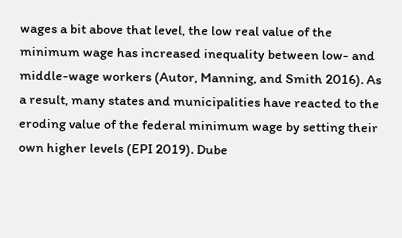wages a bit above that level, the low real value of the minimum wage has increased inequality between low- and middle-wage workers (Autor, Manning, and Smith 2016). As a result, many states and municipalities have reacted to the eroding value of the federal minimum wage by setting their own higher levels (EPI 2019). Dube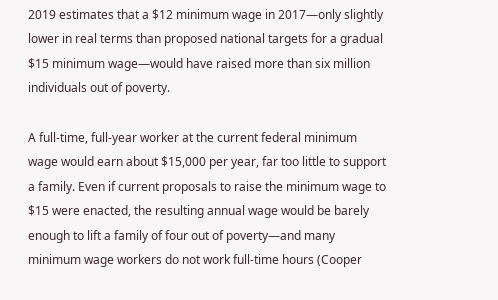2019 estimates that a $12 minimum wage in 2017—only slightly lower in real terms than proposed national targets for a gradual $15 minimum wage—would have raised more than six million individuals out of poverty.

A full-time, full-year worker at the current federal minimum wage would earn about $15,000 per year, far too little to support a family. Even if current proposals to raise the minimum wage to $15 were enacted, the resulting annual wage would be barely enough to lift a family of four out of poverty—and many minimum wage workers do not work full-time hours (Cooper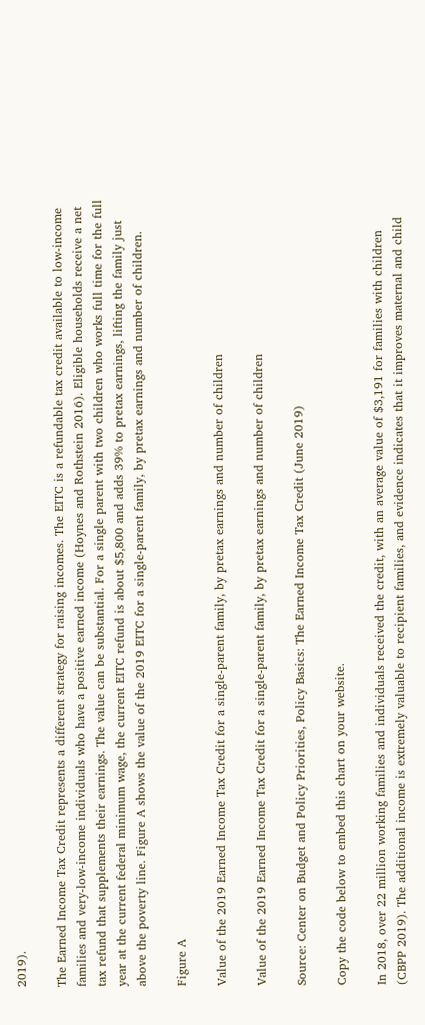2019).

The Earned Income Tax Credit represents a different strategy for raising incomes. The EITC is a refundable tax credit available to low-income families and very-low-income individuals who have a positive earned income (Hoynes and Rothstein 2016). Eligible households receive a net tax refund that supplements their earnings. The value can be substantial. For a single parent with two children who works full time for the full year at the current federal minimum wage, the current EITC refund is about $5,800 and adds 39% to pretax earnings, lifting the family just above the poverty line. Figure A shows the value of the 2019 EITC for a single-parent family, by pretax earnings and number of children.

Figure A

Value of the 2019 Earned Income Tax Credit for a single-parent family, by pretax earnings and number of children

Value of the 2019 Earned Income Tax Credit for a single-parent family, by pretax earnings and number of children

Source: Center on Budget and Policy Priorities, Policy Basics: The Earned Income Tax Credit (June 2019)

Copy the code below to embed this chart on your website.

In 2018, over 22 million working families and individuals received the credit, with an average value of $3,191 for families with children (CBPP 2019). The additional income is extremely valuable to recipient families, and evidence indicates that it improves maternal and child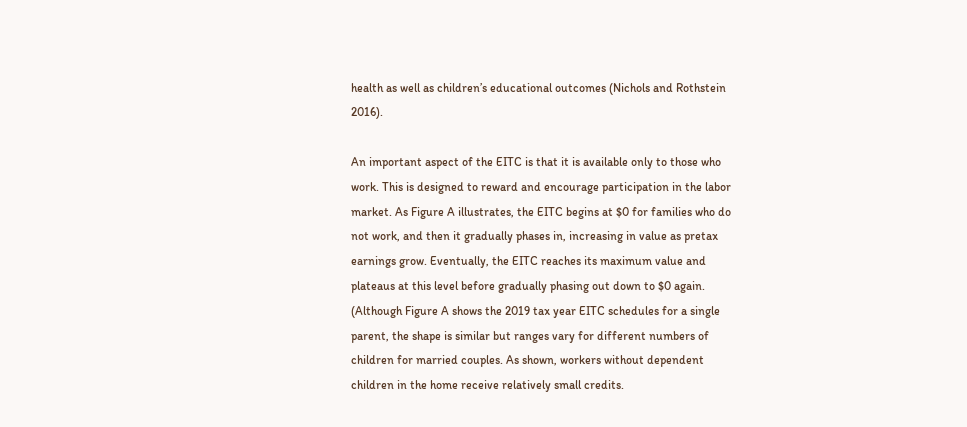health as well as children’s educational outcomes (Nichols and Rothstein 2016).

An important aspect of the EITC is that it is available only to those who work. This is designed to reward and encourage participation in the labor market. As Figure A illustrates, the EITC begins at $0 for families who do not work, and then it gradually phases in, increasing in value as pretax earnings grow. Eventually, the EITC reaches its maximum value and plateaus at this level before gradually phasing out down to $0 again. (Although Figure A shows the 2019 tax year EITC schedules for a single parent, the shape is similar but ranges vary for different numbers of children for married couples. As shown, workers without dependent children in the home receive relatively small credits.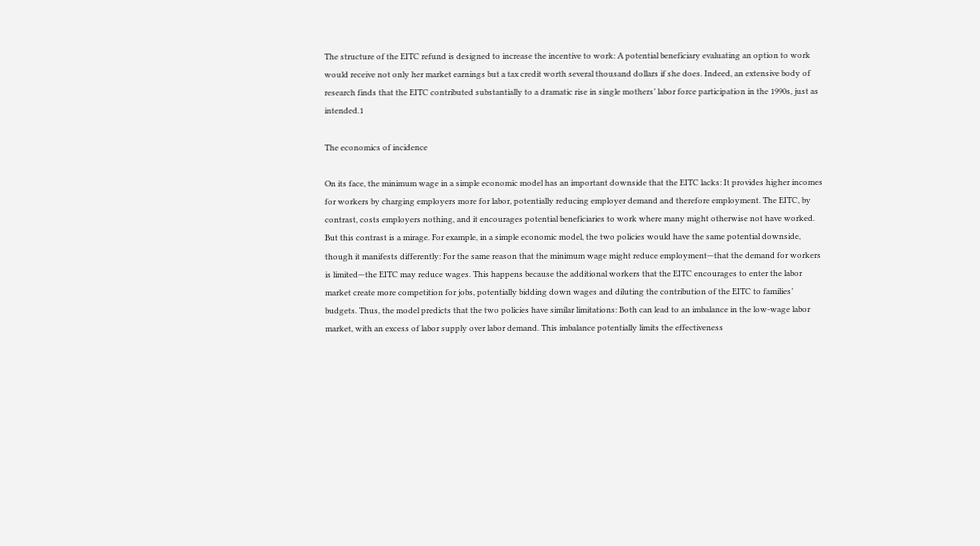The structure of the EITC refund is designed to increase the incentive to work: A potential beneficiary evaluating an option to work would receive not only her market earnings but a tax credit worth several thousand dollars if she does. Indeed, an extensive body of research finds that the EITC contributed substantially to a dramatic rise in single mothers’ labor force participation in the 1990s, just as intended.1

The economics of incidence

On its face, the minimum wage in a simple economic model has an important downside that the EITC lacks: It provides higher incomes for workers by charging employers more for labor, potentially reducing employer demand and therefore employment. The EITC, by contrast, costs employers nothing, and it encourages potential beneficiaries to work where many might otherwise not have worked. But this contrast is a mirage. For example, in a simple economic model, the two policies would have the same potential downside, though it manifests differently: For the same reason that the minimum wage might reduce employment—that the demand for workers is limited—the EITC may reduce wages. This happens because the additional workers that the EITC encourages to enter the labor market create more competition for jobs, potentially bidding down wages and diluting the contribution of the EITC to families’ budgets. Thus, the model predicts that the two policies have similar limitations: Both can lead to an imbalance in the low-wage labor market, with an excess of labor supply over labor demand. This imbalance potentially limits the effectiveness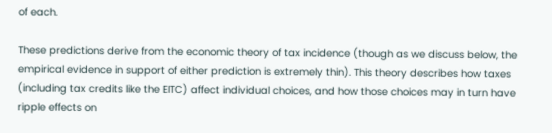of each.

These predictions derive from the economic theory of tax incidence (though as we discuss below, the empirical evidence in support of either prediction is extremely thin). This theory describes how taxes (including tax credits like the EITC) affect individual choices, and how those choices may in turn have ripple effects on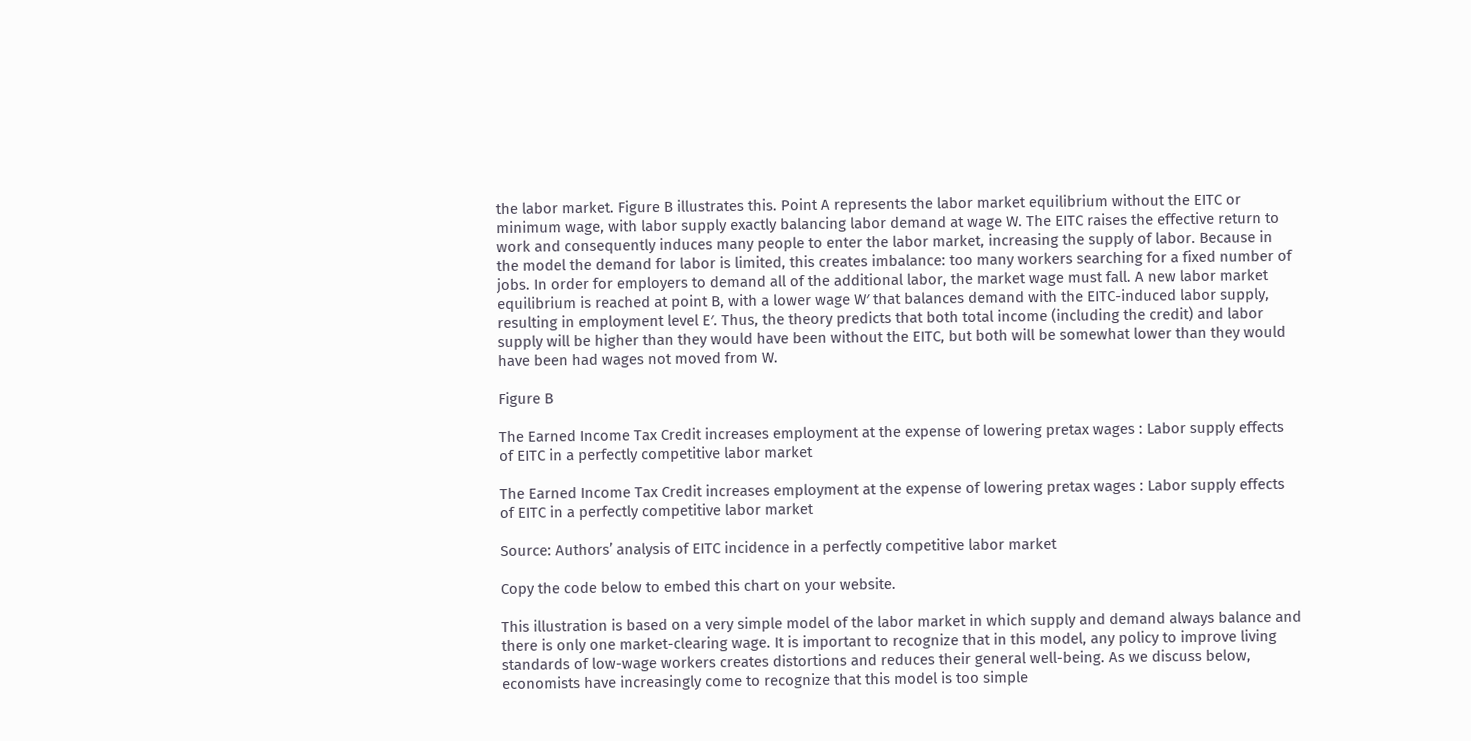the labor market. Figure B illustrates this. Point A represents the labor market equilibrium without the EITC or minimum wage, with labor supply exactly balancing labor demand at wage W. The EITC raises the effective return to work and consequently induces many people to enter the labor market, increasing the supply of labor. Because in the model the demand for labor is limited, this creates imbalance: too many workers searching for a fixed number of jobs. In order for employers to demand all of the additional labor, the market wage must fall. A new labor market equilibrium is reached at point B, with a lower wage W′ that balances demand with the EITC-induced labor supply, resulting in employment level E′. Thus, the theory predicts that both total income (including the credit) and labor supply will be higher than they would have been without the EITC, but both will be somewhat lower than they would have been had wages not moved from W.

Figure B

The Earned Income Tax Credit increases employment at the expense of lowering pretax wages : Labor supply effects of EITC in a perfectly competitive labor market

The Earned Income Tax Credit increases employment at the expense of lowering pretax wages : Labor supply effects of EITC in a perfectly competitive labor market

Source: Authors’ analysis of EITC incidence in a perfectly competitive labor market

Copy the code below to embed this chart on your website.

This illustration is based on a very simple model of the labor market in which supply and demand always balance and there is only one market-clearing wage. It is important to recognize that in this model, any policy to improve living standards of low-wage workers creates distortions and reduces their general well-being. As we discuss below, economists have increasingly come to recognize that this model is too simple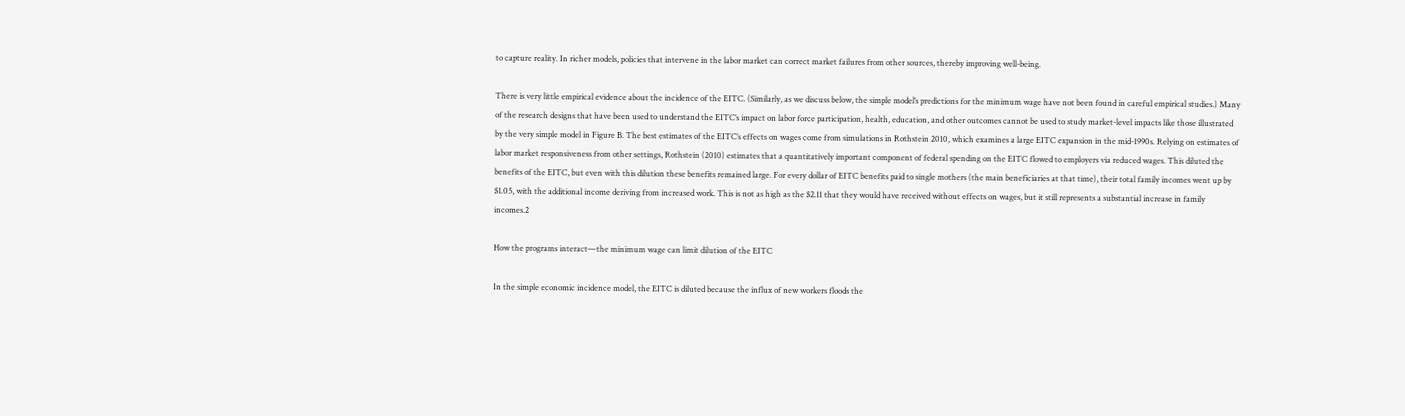to capture reality. In richer models, policies that intervene in the labor market can correct market failures from other sources, thereby improving well-being.

There is very little empirical evidence about the incidence of the EITC. (Similarly, as we discuss below, the simple model’s predictions for the minimum wage have not been found in careful empirical studies.) Many of the research designs that have been used to understand the EITC’s impact on labor force participation, health, education, and other outcomes cannot be used to study market-level impacts like those illustrated by the very simple model in Figure B. The best estimates of the EITC’s effects on wages come from simulations in Rothstein 2010, which examines a large EITC expansion in the mid-1990s. Relying on estimates of labor market responsiveness from other settings, Rothstein (2010) estimates that a quantitatively important component of federal spending on the EITC flowed to employers via reduced wages. This diluted the benefits of the EITC, but even with this dilution these benefits remained large. For every dollar of EITC benefits paid to single mothers (the main beneficiaries at that time), their total family incomes went up by $1.05, with the additional income deriving from increased work. This is not as high as the $2.11 that they would have received without effects on wages, but it still represents a substantial increase in family incomes.2

How the programs interact—the minimum wage can limit dilution of the EITC

In the simple economic incidence model, the EITC is diluted because the influx of new workers floods the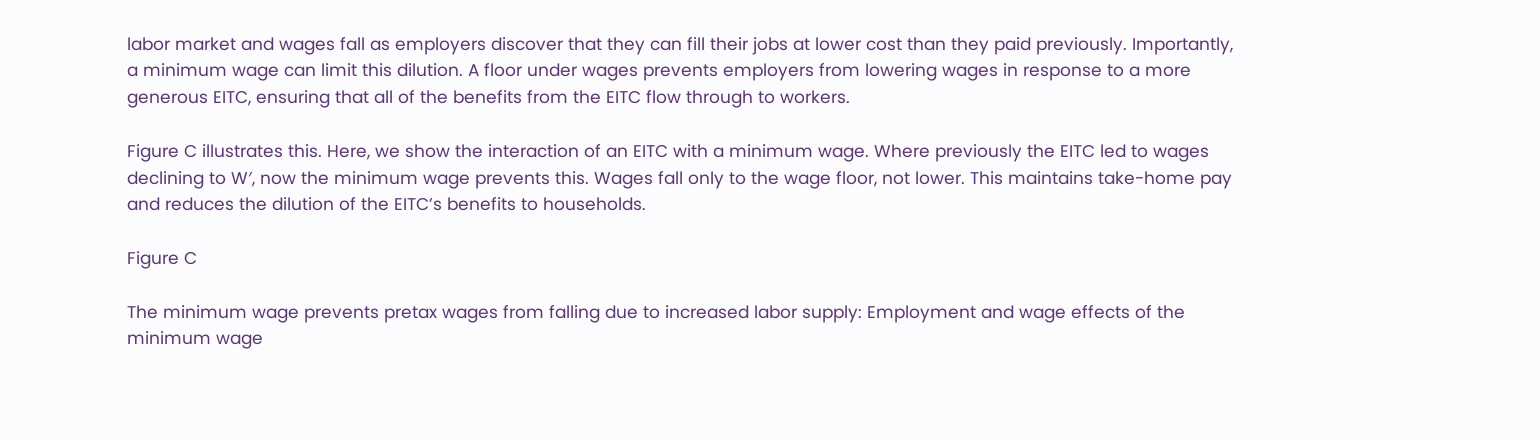labor market and wages fall as employers discover that they can fill their jobs at lower cost than they paid previously. Importantly, a minimum wage can limit this dilution. A floor under wages prevents employers from lowering wages in response to a more generous EITC, ensuring that all of the benefits from the EITC flow through to workers.

Figure C illustrates this. Here, we show the interaction of an EITC with a minimum wage. Where previously the EITC led to wages declining to W′, now the minimum wage prevents this. Wages fall only to the wage floor, not lower. This maintains take-home pay and reduces the dilution of the EITC’s benefits to households.

Figure C

The minimum wage prevents pretax wages from falling due to increased labor supply: Employment and wage effects of the minimum wage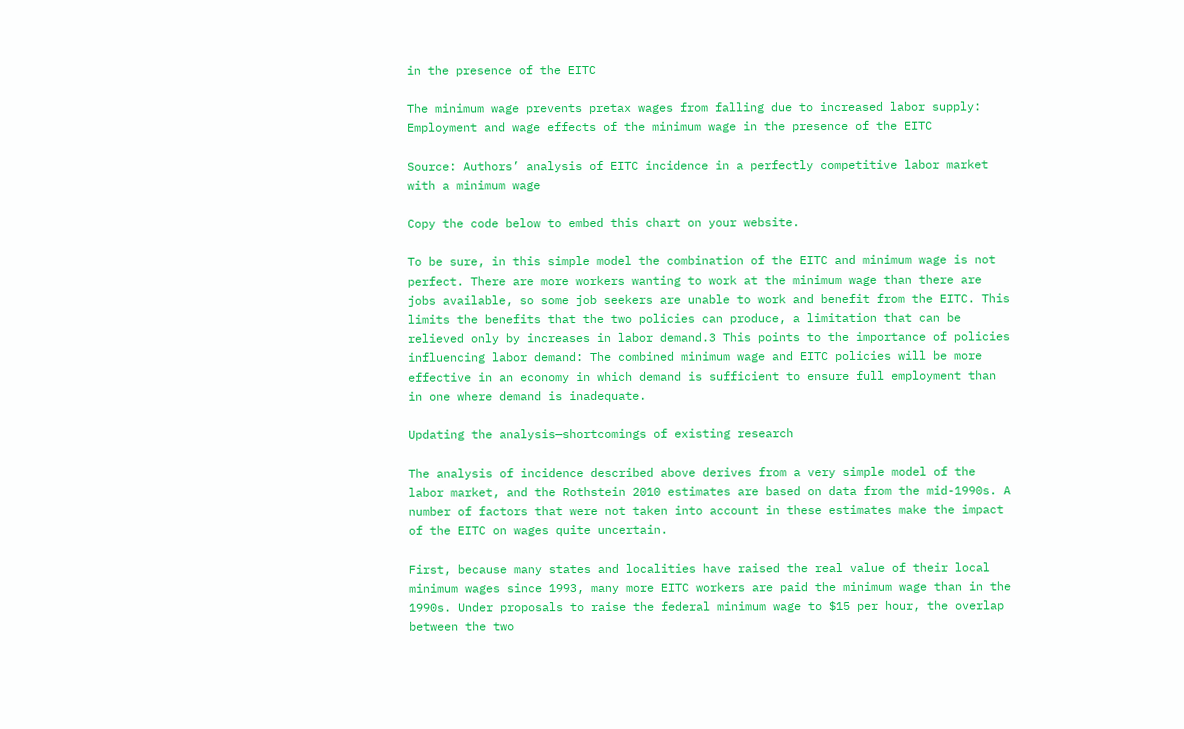in the presence of the EITC

The minimum wage prevents pretax wages from falling due to increased labor supply: Employment and wage effects of the minimum wage in the presence of the EITC

Source: Authors’ analysis of EITC incidence in a perfectly competitive labor market with a minimum wage

Copy the code below to embed this chart on your website.

To be sure, in this simple model the combination of the EITC and minimum wage is not perfect. There are more workers wanting to work at the minimum wage than there are jobs available, so some job seekers are unable to work and benefit from the EITC. This limits the benefits that the two policies can produce, a limitation that can be relieved only by increases in labor demand.3 This points to the importance of policies influencing labor demand: The combined minimum wage and EITC policies will be more effective in an economy in which demand is sufficient to ensure full employment than in one where demand is inadequate.

Updating the analysis—shortcomings of existing research

The analysis of incidence described above derives from a very simple model of the labor market, and the Rothstein 2010 estimates are based on data from the mid-1990s. A number of factors that were not taken into account in these estimates make the impact of the EITC on wages quite uncertain.

First, because many states and localities have raised the real value of their local minimum wages since 1993, many more EITC workers are paid the minimum wage than in the 1990s. Under proposals to raise the federal minimum wage to $15 per hour, the overlap between the two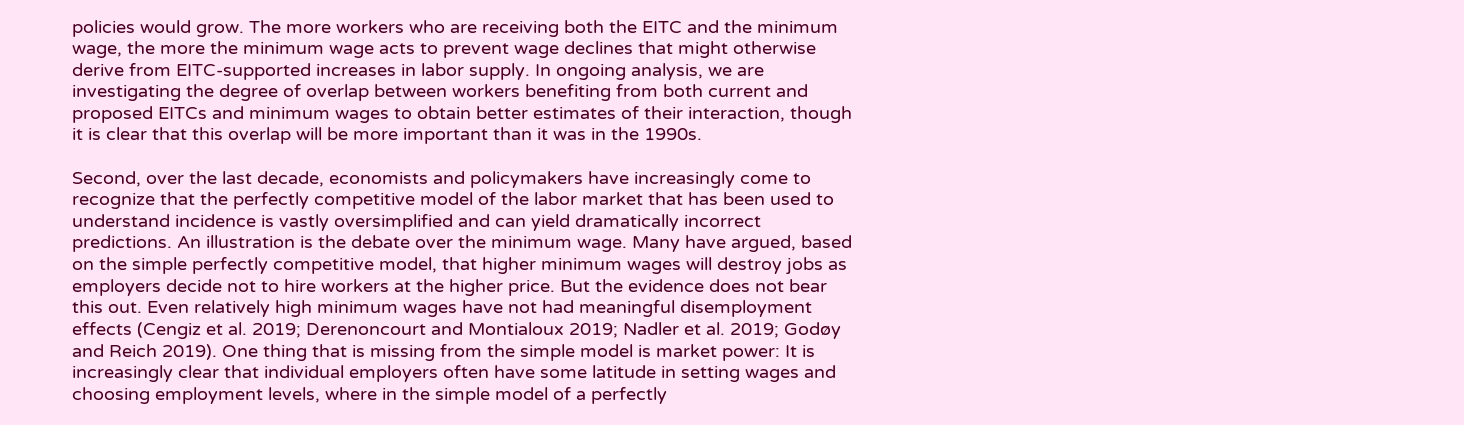policies would grow. The more workers who are receiving both the EITC and the minimum wage, the more the minimum wage acts to prevent wage declines that might otherwise derive from EITC-supported increases in labor supply. In ongoing analysis, we are investigating the degree of overlap between workers benefiting from both current and proposed EITCs and minimum wages to obtain better estimates of their interaction, though it is clear that this overlap will be more important than it was in the 1990s.

Second, over the last decade, economists and policymakers have increasingly come to recognize that the perfectly competitive model of the labor market that has been used to understand incidence is vastly oversimplified and can yield dramatically incorrect predictions. An illustration is the debate over the minimum wage. Many have argued, based on the simple perfectly competitive model, that higher minimum wages will destroy jobs as employers decide not to hire workers at the higher price. But the evidence does not bear this out. Even relatively high minimum wages have not had meaningful disemployment effects (Cengiz et al. 2019; Derenoncourt and Montialoux 2019; Nadler et al. 2019; Godøy and Reich 2019). One thing that is missing from the simple model is market power: It is increasingly clear that individual employers often have some latitude in setting wages and choosing employment levels, where in the simple model of a perfectly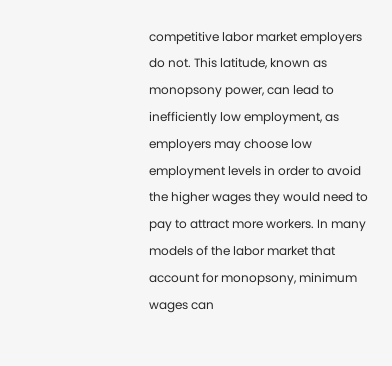competitive labor market employers do not. This latitude, known as monopsony power, can lead to inefficiently low employment, as employers may choose low employment levels in order to avoid the higher wages they would need to pay to attract more workers. In many models of the labor market that account for monopsony, minimum wages can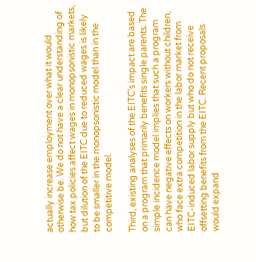actually increase employment over what it would otherwise be. We do not have a clear understanding of how tax policies affect wages in monopsonistic markets, but dilution of the EITC due to reduced wages is likely to be smaller in the monopsonistic model than in the competitive model.

Third, existing analyses of the EITC’s impact are based on a program that primarily benefits single parents. The simple incidence model implies that such a program can have negative effects on workers without children, who face extra competition in the labor market from EITC-induced labor supply but who do not receive offsetting benefits from the EITC. Recent proposals would expand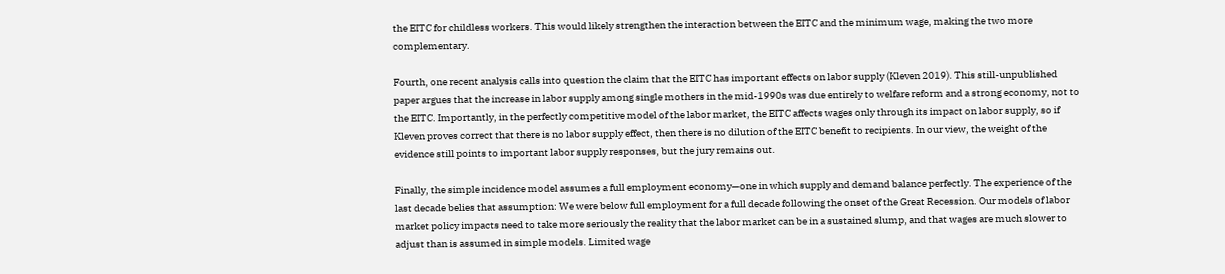the EITC for childless workers. This would likely strengthen the interaction between the EITC and the minimum wage, making the two more complementary.

Fourth, one recent analysis calls into question the claim that the EITC has important effects on labor supply (Kleven 2019). This still-unpublished paper argues that the increase in labor supply among single mothers in the mid-1990s was due entirely to welfare reform and a strong economy, not to the EITC. Importantly, in the perfectly competitive model of the labor market, the EITC affects wages only through its impact on labor supply, so if Kleven proves correct that there is no labor supply effect, then there is no dilution of the EITC benefit to recipients. In our view, the weight of the evidence still points to important labor supply responses, but the jury remains out.

Finally, the simple incidence model assumes a full employment economy—one in which supply and demand balance perfectly. The experience of the last decade belies that assumption: We were below full employment for a full decade following the onset of the Great Recession. Our models of labor market policy impacts need to take more seriously the reality that the labor market can be in a sustained slump, and that wages are much slower to adjust than is assumed in simple models. Limited wage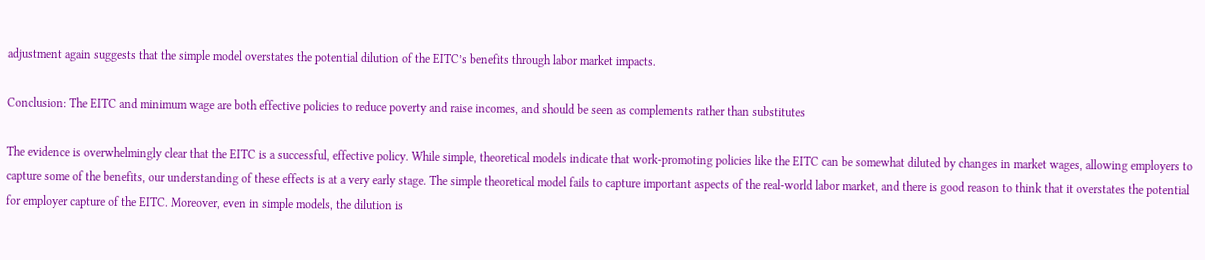adjustment again suggests that the simple model overstates the potential dilution of the EITC’s benefits through labor market impacts.

Conclusion: The EITC and minimum wage are both effective policies to reduce poverty and raise incomes, and should be seen as complements rather than substitutes

The evidence is overwhelmingly clear that the EITC is a successful, effective policy. While simple, theoretical models indicate that work-promoting policies like the EITC can be somewhat diluted by changes in market wages, allowing employers to capture some of the benefits, our understanding of these effects is at a very early stage. The simple theoretical model fails to capture important aspects of the real-world labor market, and there is good reason to think that it overstates the potential for employer capture of the EITC. Moreover, even in simple models, the dilution is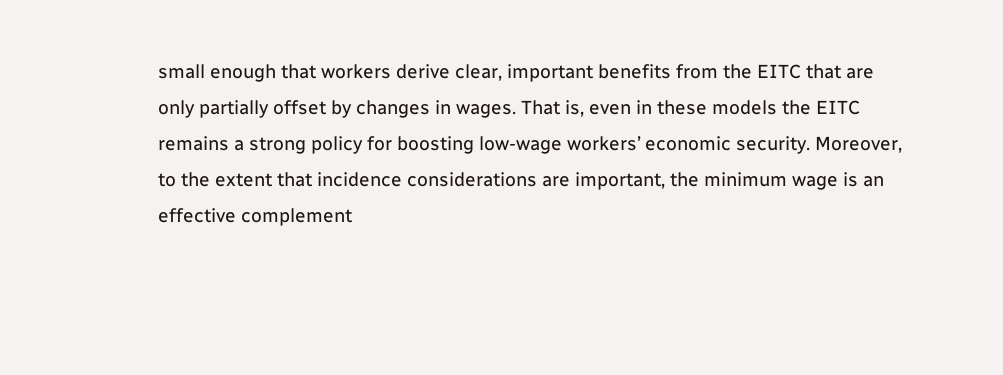small enough that workers derive clear, important benefits from the EITC that are only partially offset by changes in wages. That is, even in these models the EITC remains a strong policy for boosting low-wage workers’ economic security. Moreover, to the extent that incidence considerations are important, the minimum wage is an effective complement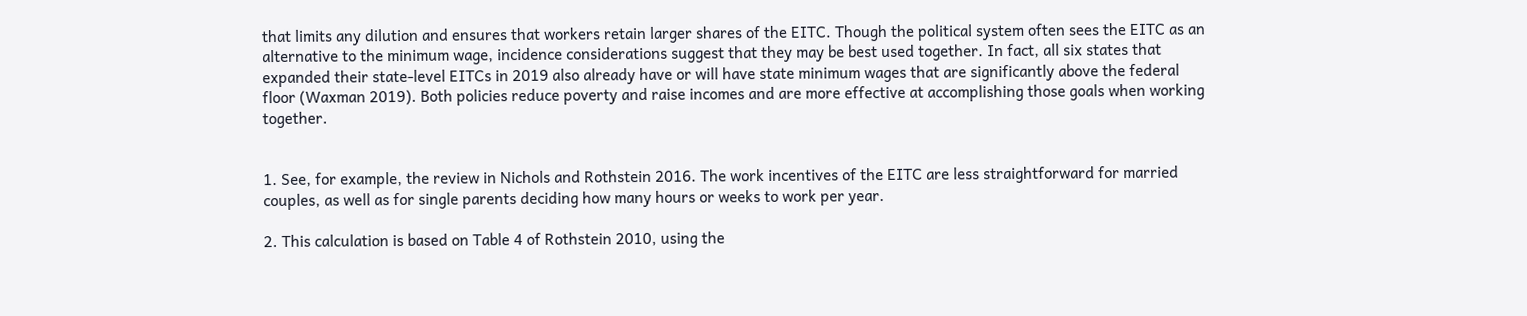that limits any dilution and ensures that workers retain larger shares of the EITC. Though the political system often sees the EITC as an alternative to the minimum wage, incidence considerations suggest that they may be best used together. In fact, all six states that expanded their state-level EITCs in 2019 also already have or will have state minimum wages that are significantly above the federal floor (Waxman 2019). Both policies reduce poverty and raise incomes and are more effective at accomplishing those goals when working together.


1. See, for example, the review in Nichols and Rothstein 2016. The work incentives of the EITC are less straightforward for married couples, as well as for single parents deciding how many hours or weeks to work per year.

2. This calculation is based on Table 4 of Rothstein 2010, using the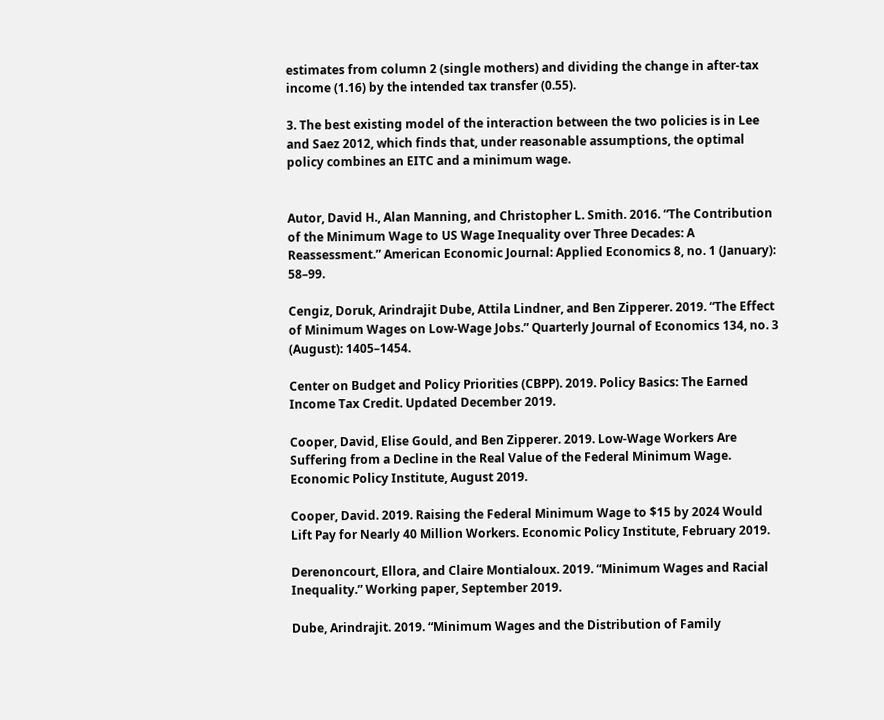estimates from column 2 (single mothers) and dividing the change in after-tax income (1.16) by the intended tax transfer (0.55).

3. The best existing model of the interaction between the two policies is in Lee and Saez 2012, which finds that, under reasonable assumptions, the optimal policy combines an EITC and a minimum wage.


Autor, David H., Alan Manning, and Christopher L. Smith. 2016. “The Contribution of the Minimum Wage to US Wage Inequality over Three Decades: A Reassessment.” American Economic Journal: Applied Economics 8, no. 1 (January): 58–99.

Cengiz, Doruk, Arindrajit Dube, Attila Lindner, and Ben Zipperer. 2019. “The Effect of Minimum Wages on Low-Wage Jobs.” Quarterly Journal of Economics 134, no. 3 (August): 1405–1454.

Center on Budget and Policy Priorities (CBPP). 2019. Policy Basics: The Earned Income Tax Credit. Updated December 2019.

Cooper, David, Elise Gould, and Ben Zipperer. 2019. Low-Wage Workers Are Suffering from a Decline in the Real Value of the Federal Minimum Wage. Economic Policy Institute, August 2019.

Cooper, David. 2019. Raising the Federal Minimum Wage to $15 by 2024 Would Lift Pay for Nearly 40 Million Workers. Economic Policy Institute, February 2019.

Derenoncourt, Ellora, and Claire Montialoux. 2019. “Minimum Wages and Racial Inequality.” Working paper, September 2019.

Dube, Arindrajit. 2019. “Minimum Wages and the Distribution of Family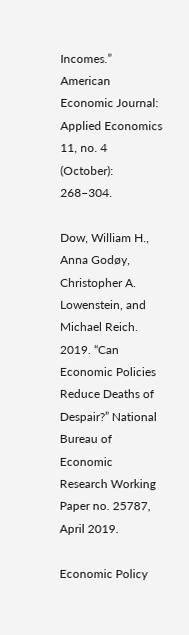Incomes.” American Economic Journal: Applied Economics 11, no. 4 (October): 268–304.

Dow, William H., Anna Godøy, Christopher A. Lowenstein, and Michael Reich. 2019. “Can Economic Policies Reduce Deaths of Despair?” National Bureau of Economic Research Working Paper no. 25787, April 2019.

Economic Policy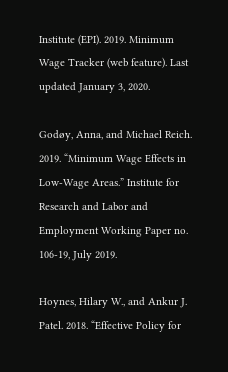Institute (EPI). 2019. Minimum Wage Tracker (web feature). Last updated January 3, 2020.

Godøy, Anna, and Michael Reich. 2019. “Minimum Wage Effects in Low-Wage Areas.” Institute for Research and Labor and Employment Working Paper no. 106-19, July 2019.

Hoynes, Hilary W., and Ankur J. Patel. 2018. “Effective Policy for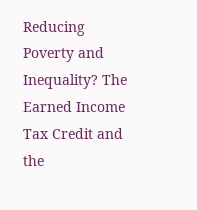Reducing Poverty and Inequality? The Earned Income Tax Credit and the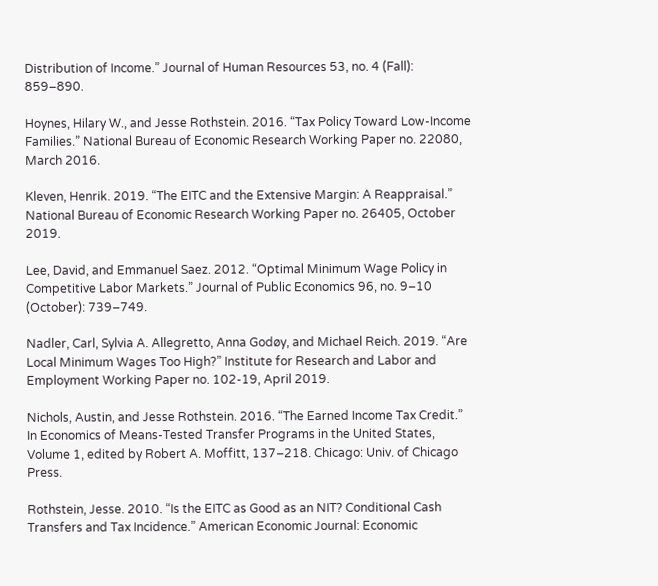Distribution of Income.” Journal of Human Resources 53, no. 4 (Fall): 859–890.

Hoynes, Hilary W., and Jesse Rothstein. 2016. “Tax Policy Toward Low-Income Families.” National Bureau of Economic Research Working Paper no. 22080, March 2016.

Kleven, Henrik. 2019. “The EITC and the Extensive Margin: A Reappraisal.” National Bureau of Economic Research Working Paper no. 26405, October 2019.

Lee, David, and Emmanuel Saez. 2012. “Optimal Minimum Wage Policy in Competitive Labor Markets.” Journal of Public Economics 96, no. 9–10 (October): 739–749.

Nadler, Carl, Sylvia A. Allegretto, Anna Godøy, and Michael Reich. 2019. “Are Local Minimum Wages Too High?” Institute for Research and Labor and Employment Working Paper no. 102-19, April 2019.

Nichols, Austin, and Jesse Rothstein. 2016. “The Earned Income Tax Credit.” In Economics of Means-Tested Transfer Programs in the United States, Volume 1, edited by Robert A. Moffitt, 137–218. Chicago: Univ. of Chicago Press.

Rothstein, Jesse. 2010. “Is the EITC as Good as an NIT? Conditional Cash Transfers and Tax Incidence.” American Economic Journal: Economic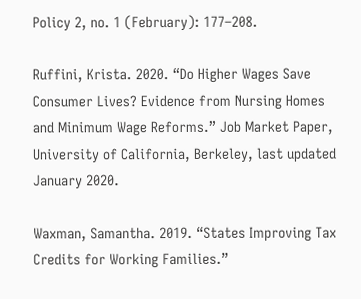Policy 2, no. 1 (February): 177–208.

Ruffini, Krista. 2020. “Do Higher Wages Save Consumer Lives? Evidence from Nursing Homes and Minimum Wage Reforms.” Job Market Paper, University of California, Berkeley, last updated January 2020.

Waxman, Samantha. 2019. “States Improving Tax Credits for Working Families.”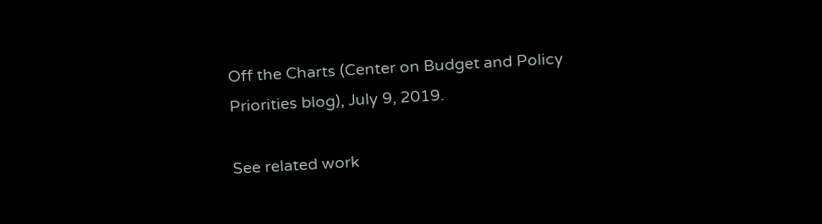Off the Charts (Center on Budget and Policy Priorities blog), July 9, 2019.

See related work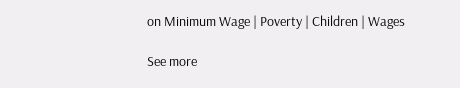on Minimum Wage | Poverty | Children | Wages

See more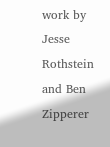work by Jesse Rothstein and Ben Zipperer